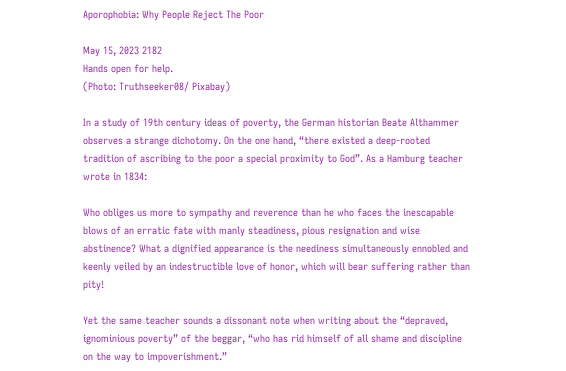Aporophobia: Why People Reject The Poor

May 15, 2023 2182
Hands open for help.
(Photo: Truthseeker08/ Pixabay)

In a study of 19th century ideas of poverty, the German historian Beate Althammer observes a strange dichotomy. On the one hand, “there existed a deep-rooted tradition of ascribing to the poor a special proximity to God”. As a Hamburg teacher wrote in 1834:

Who obliges us more to sympathy and reverence than he who faces the inescapable blows of an erratic fate with manly steadiness, pious resignation and wise abstinence? What a dignified appearance is the neediness simultaneously ennobled and keenly veiled by an indestructible love of honor, which will bear suffering rather than pity!

Yet the same teacher sounds a dissonant note when writing about the “depraved, ignominious poverty” of the beggar, “who has rid himself of all shame and discipline on the way to impoverishment.”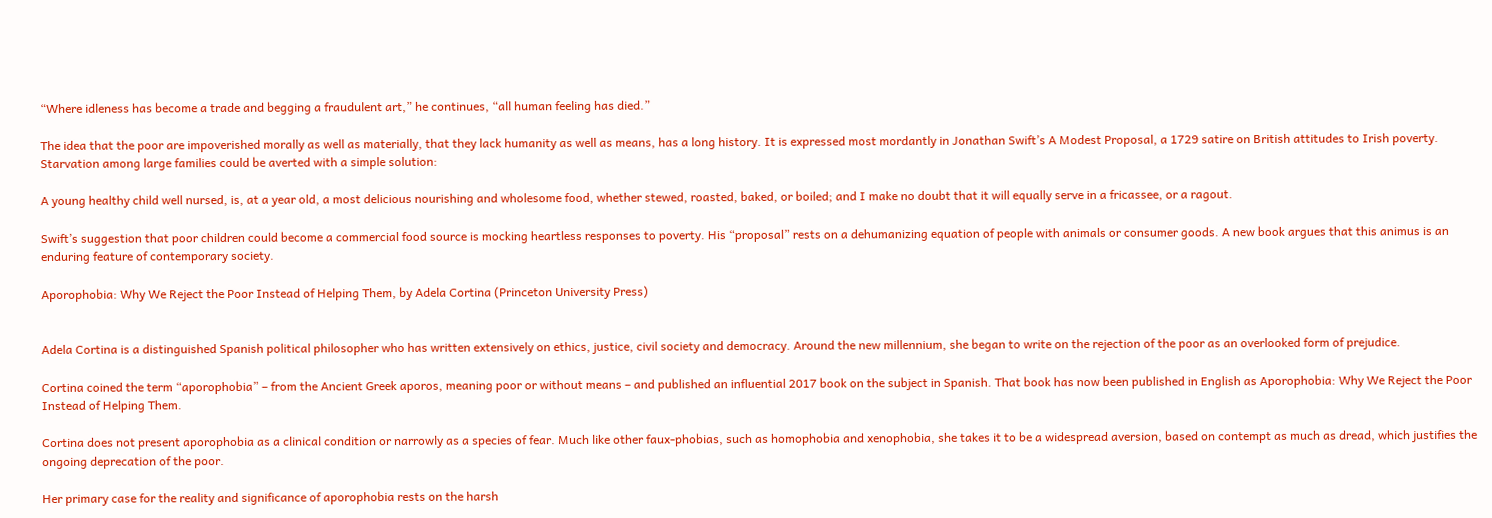“Where idleness has become a trade and begging a fraudulent art,” he continues, “all human feeling has died.”

The idea that the poor are impoverished morally as well as materially, that they lack humanity as well as means, has a long history. It is expressed most mordantly in Jonathan Swift’s A Modest Proposal, a 1729 satire on British attitudes to Irish poverty. Starvation among large families could be averted with a simple solution:

A young healthy child well nursed, is, at a year old, a most delicious nourishing and wholesome food, whether stewed, roasted, baked, or boiled; and I make no doubt that it will equally serve in a fricassee, or a ragout.

Swift’s suggestion that poor children could become a commercial food source is mocking heartless responses to poverty. His “proposal” rests on a dehumanizing equation of people with animals or consumer goods. A new book argues that this animus is an enduring feature of contemporary society.

Aporophobia: Why We Reject the Poor Instead of Helping Them, by Adela Cortina (Princeton University Press)


Adela Cortina is a distinguished Spanish political philosopher who has written extensively on ethics, justice, civil society and democracy. Around the new millennium, she began to write on the rejection of the poor as an overlooked form of prejudice.

Cortina coined the term “aporophobia” – from the Ancient Greek aporos, meaning poor or without means – and published an influential 2017 book on the subject in Spanish. That book has now been published in English as Aporophobia: Why We Reject the Poor Instead of Helping Them.

Cortina does not present aporophobia as a clinical condition or narrowly as a species of fear. Much like other faux-phobias, such as homophobia and xenophobia, she takes it to be a widespread aversion, based on contempt as much as dread, which justifies the ongoing deprecation of the poor.

Her primary case for the reality and significance of aporophobia rests on the harsh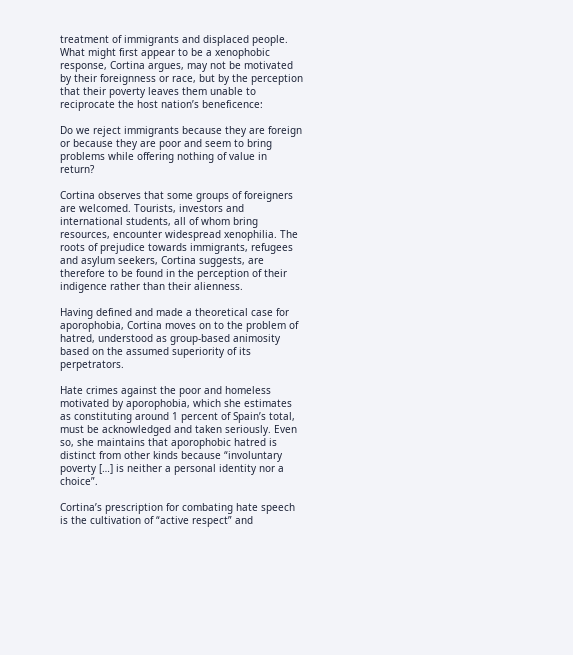treatment of immigrants and displaced people. What might first appear to be a xenophobic response, Cortina argues, may not be motivated by their foreignness or race, but by the perception that their poverty leaves them unable to reciprocate the host nation’s beneficence:

Do we reject immigrants because they are foreign or because they are poor and seem to bring problems while offering nothing of value in return?

Cortina observes that some groups of foreigners are welcomed. Tourists, investors and international students, all of whom bring resources, encounter widespread xenophilia. The roots of prejudice towards immigrants, refugees and asylum seekers, Cortina suggests, are therefore to be found in the perception of their indigence rather than their alienness.

Having defined and made a theoretical case for aporophobia, Cortina moves on to the problem of hatred, understood as group-based animosity based on the assumed superiority of its perpetrators.

Hate crimes against the poor and homeless motivated by aporophobia, which she estimates as constituting around 1 percent of Spain’s total, must be acknowledged and taken seriously. Even so, she maintains that aporophobic hatred is distinct from other kinds because “involuntary poverty […] is neither a personal identity nor a choice”.

Cortina’s prescription for combating hate speech is the cultivation of “active respect” and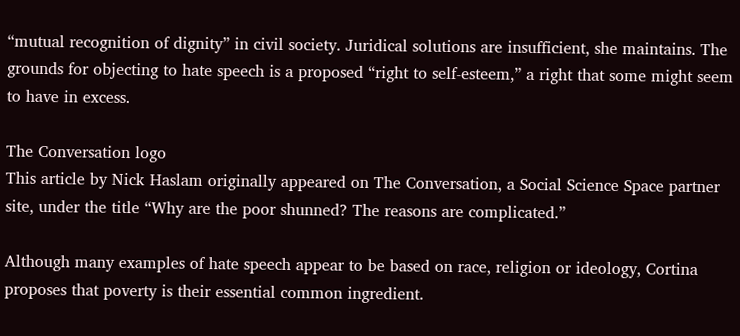“mutual recognition of dignity” in civil society. Juridical solutions are insufficient, she maintains. The grounds for objecting to hate speech is a proposed “right to self-esteem,” a right that some might seem to have in excess.

The Conversation logo
This article by Nick Haslam originally appeared on The Conversation, a Social Science Space partner site, under the title “Why are the poor shunned? The reasons are complicated.”

Although many examples of hate speech appear to be based on race, religion or ideology, Cortina proposes that poverty is their essential common ingredient.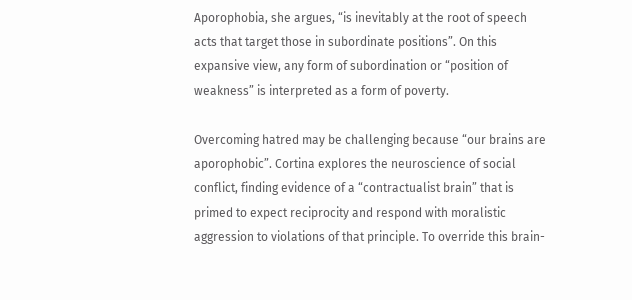Aporophobia, she argues, “is inevitably at the root of speech acts that target those in subordinate positions”. On this expansive view, any form of subordination or “position of weakness” is interpreted as a form of poverty.

Overcoming hatred may be challenging because “our brains are aporophobic”. Cortina explores the neuroscience of social conflict, finding evidence of a “contractualist brain” that is primed to expect reciprocity and respond with moralistic aggression to violations of that principle. To override this brain-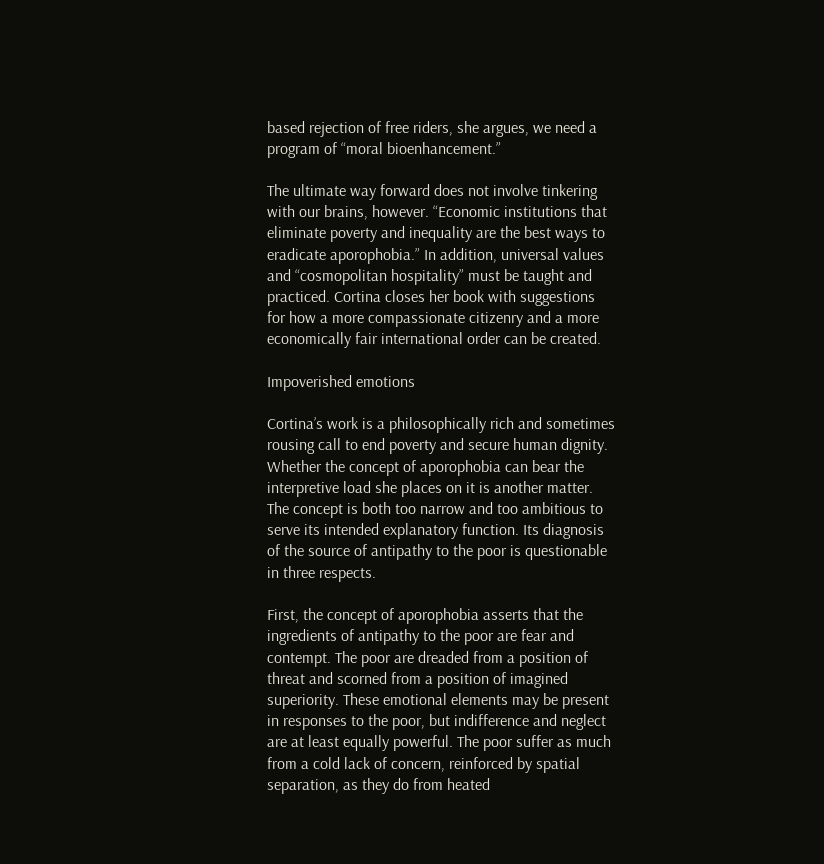based rejection of free riders, she argues, we need a program of “moral bioenhancement.”

The ultimate way forward does not involve tinkering with our brains, however. “Economic institutions that eliminate poverty and inequality are the best ways to eradicate aporophobia.” In addition, universal values and “cosmopolitan hospitality” must be taught and practiced. Cortina closes her book with suggestions for how a more compassionate citizenry and a more economically fair international order can be created.

Impoverished emotions

Cortina’s work is a philosophically rich and sometimes rousing call to end poverty and secure human dignity. Whether the concept of aporophobia can bear the interpretive load she places on it is another matter. The concept is both too narrow and too ambitious to serve its intended explanatory function. Its diagnosis of the source of antipathy to the poor is questionable in three respects.

First, the concept of aporophobia asserts that the ingredients of antipathy to the poor are fear and contempt. The poor are dreaded from a position of threat and scorned from a position of imagined superiority. These emotional elements may be present in responses to the poor, but indifference and neglect are at least equally powerful. The poor suffer as much from a cold lack of concern, reinforced by spatial separation, as they do from heated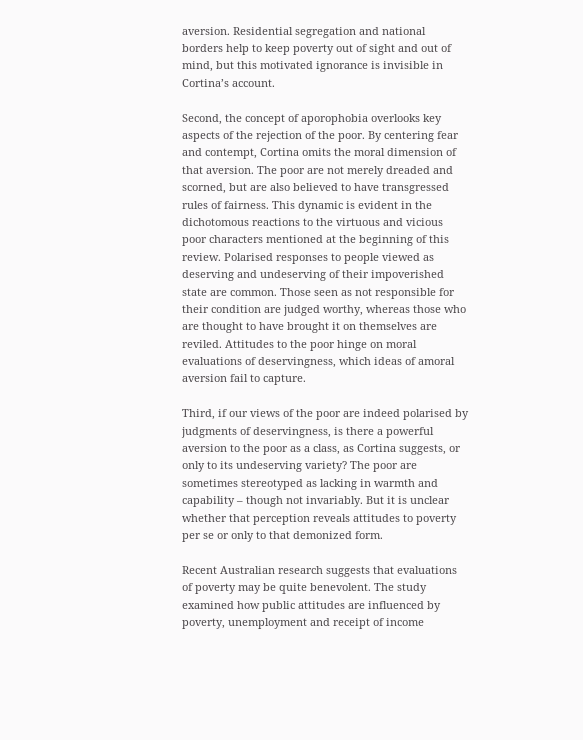aversion. Residential segregation and national borders help to keep poverty out of sight and out of mind, but this motivated ignorance is invisible in Cortina’s account.

Second, the concept of aporophobia overlooks key aspects of the rejection of the poor. By centering fear and contempt, Cortina omits the moral dimension of that aversion. The poor are not merely dreaded and scorned, but are also believed to have transgressed rules of fairness. This dynamic is evident in the dichotomous reactions to the virtuous and vicious poor characters mentioned at the beginning of this review. Polarised responses to people viewed as deserving and undeserving of their impoverished state are common. Those seen as not responsible for their condition are judged worthy, whereas those who are thought to have brought it on themselves are reviled. Attitudes to the poor hinge on moral evaluations of deservingness, which ideas of amoral aversion fail to capture.

Third, if our views of the poor are indeed polarised by judgments of deservingness, is there a powerful aversion to the poor as a class, as Cortina suggests, or only to its undeserving variety? The poor are sometimes stereotyped as lacking in warmth and capability – though not invariably. But it is unclear whether that perception reveals attitudes to poverty per se or only to that demonized form.

Recent Australian research suggests that evaluations of poverty may be quite benevolent. The study examined how public attitudes are influenced by poverty, unemployment and receipt of income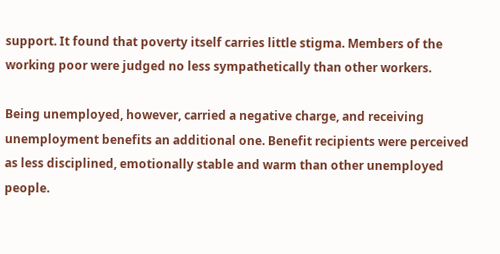support. It found that poverty itself carries little stigma. Members of the working poor were judged no less sympathetically than other workers.

Being unemployed, however, carried a negative charge, and receiving unemployment benefits an additional one. Benefit recipients were perceived as less disciplined, emotionally stable and warm than other unemployed people.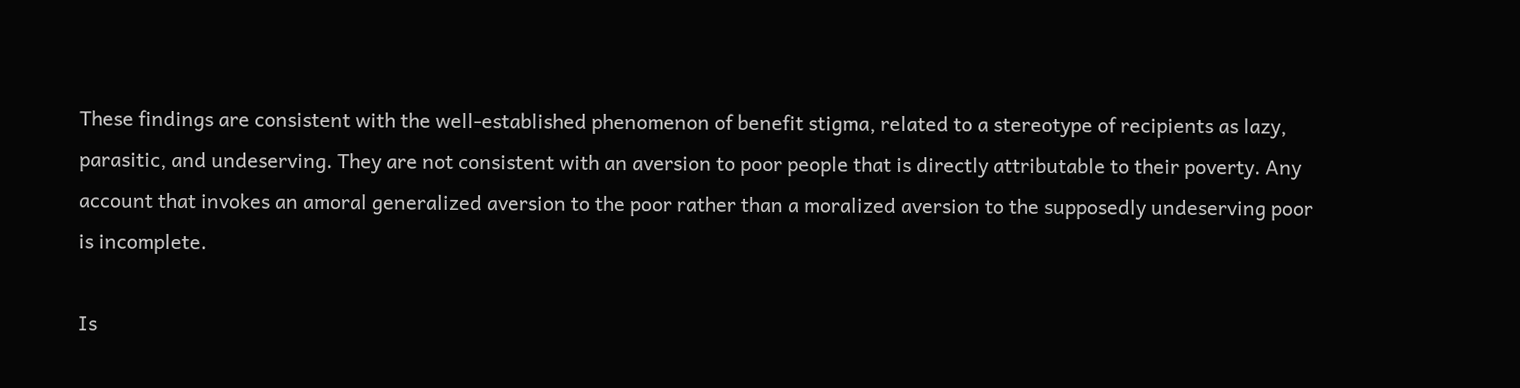These findings are consistent with the well-established phenomenon of benefit stigma, related to a stereotype of recipients as lazy, parasitic, and undeserving. They are not consistent with an aversion to poor people that is directly attributable to their poverty. Any account that invokes an amoral generalized aversion to the poor rather than a moralized aversion to the supposedly undeserving poor is incomplete.

Is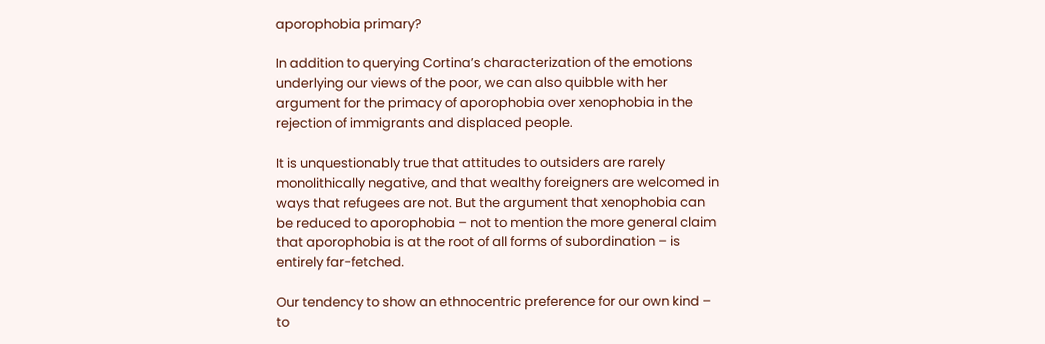aporophobia primary?

In addition to querying Cortina’s characterization of the emotions underlying our views of the poor, we can also quibble with her argument for the primacy of aporophobia over xenophobia in the rejection of immigrants and displaced people.

It is unquestionably true that attitudes to outsiders are rarely monolithically negative, and that wealthy foreigners are welcomed in ways that refugees are not. But the argument that xenophobia can be reduced to aporophobia – not to mention the more general claim that aporophobia is at the root of all forms of subordination – is entirely far-fetched.

Our tendency to show an ethnocentric preference for our own kind – to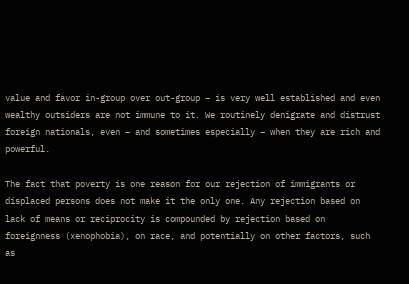value and favor in-group over out-group – is very well established and even wealthy outsiders are not immune to it. We routinely denigrate and distrust foreign nationals, even – and sometimes especially – when they are rich and powerful.

The fact that poverty is one reason for our rejection of immigrants or displaced persons does not make it the only one. Any rejection based on lack of means or reciprocity is compounded by rejection based on foreignness (xenophobia), on race, and potentially on other factors, such as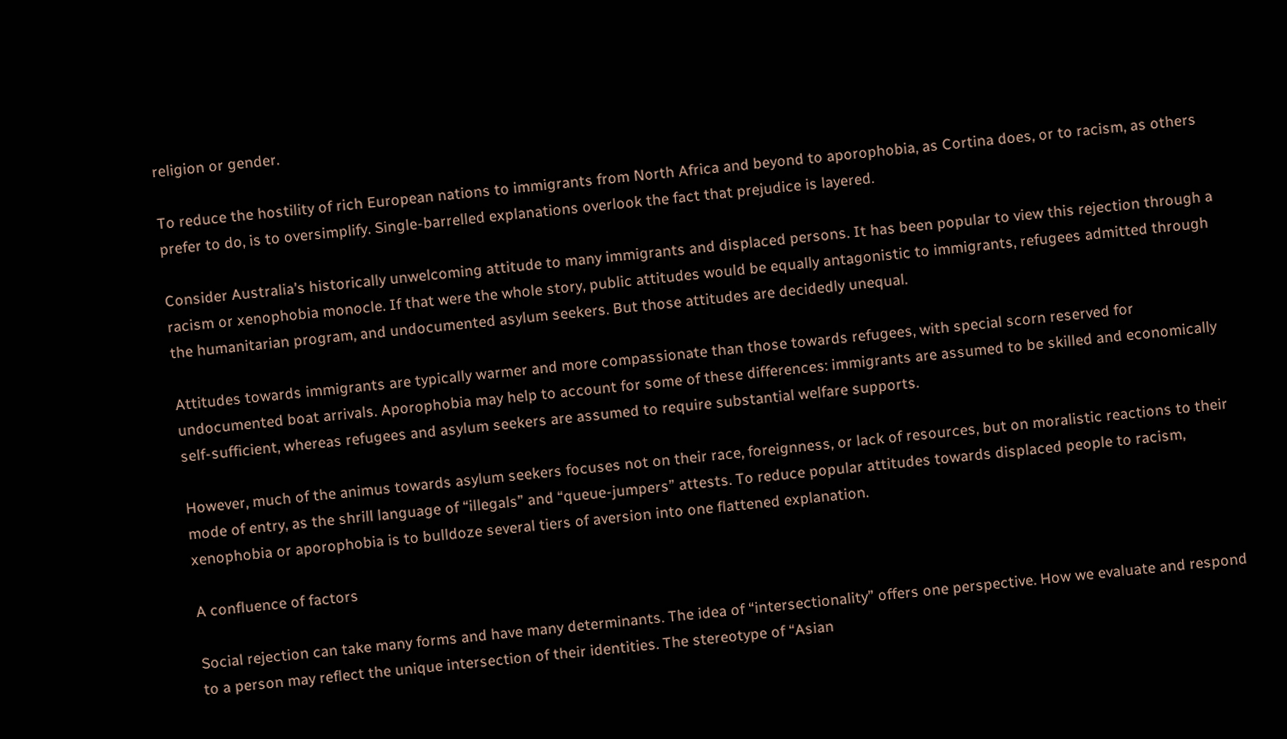religion or gender.

To reduce the hostility of rich European nations to immigrants from North Africa and beyond to aporophobia, as Cortina does, or to racism, as others prefer to do, is to oversimplify. Single-barrelled explanations overlook the fact that prejudice is layered.

Consider Australia’s historically unwelcoming attitude to many immigrants and displaced persons. It has been popular to view this rejection through a racism or xenophobia monocle. If that were the whole story, public attitudes would be equally antagonistic to immigrants, refugees admitted through the humanitarian program, and undocumented asylum seekers. But those attitudes are decidedly unequal.

Attitudes towards immigrants are typically warmer and more compassionate than those towards refugees, with special scorn reserved for undocumented boat arrivals. Aporophobia may help to account for some of these differences: immigrants are assumed to be skilled and economically self-sufficient, whereas refugees and asylum seekers are assumed to require substantial welfare supports.

However, much of the animus towards asylum seekers focuses not on their race, foreignness, or lack of resources, but on moralistic reactions to their mode of entry, as the shrill language of “illegals” and “queue-jumpers” attests. To reduce popular attitudes towards displaced people to racism, xenophobia or aporophobia is to bulldoze several tiers of aversion into one flattened explanation.

A confluence of factors

Social rejection can take many forms and have many determinants. The idea of “intersectionality” offers one perspective. How we evaluate and respond to a person may reflect the unique intersection of their identities. The stereotype of “Asian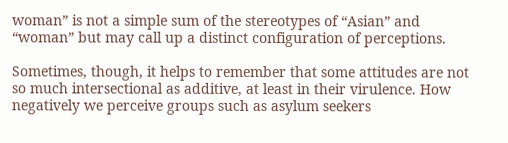woman” is not a simple sum of the stereotypes of “Asian” and “woman” but may call up a distinct configuration of perceptions.

Sometimes, though, it helps to remember that some attitudes are not so much intersectional as additive, at least in their virulence. How negatively we perceive groups such as asylum seekers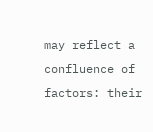may reflect a confluence of factors: their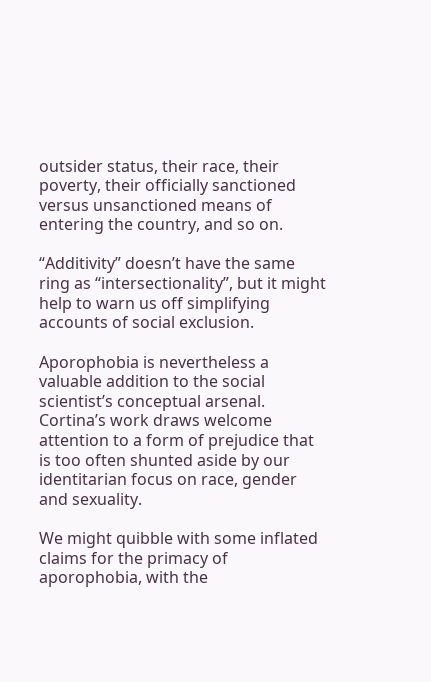outsider status, their race, their poverty, their officially sanctioned versus unsanctioned means of entering the country, and so on.

“Additivity” doesn’t have the same ring as “intersectionality”, but it might help to warn us off simplifying accounts of social exclusion.

Aporophobia is nevertheless a valuable addition to the social scientist’s conceptual arsenal. Cortina’s work draws welcome attention to a form of prejudice that is too often shunted aside by our identitarian focus on race, gender and sexuality.

We might quibble with some inflated claims for the primacy of aporophobia, with the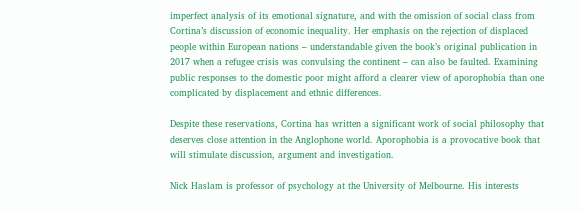imperfect analysis of its emotional signature, and with the omission of social class from Cortina’s discussion of economic inequality. Her emphasis on the rejection of displaced people within European nations – understandable given the book’s original publication in 2017 when a refugee crisis was convulsing the continent – can also be faulted. Examining public responses to the domestic poor might afford a clearer view of aporophobia than one complicated by displacement and ethnic differences.

Despite these reservations, Cortina has written a significant work of social philosophy that deserves close attention in the Anglophone world. Aporophobia is a provocative book that will stimulate discussion, argument and investigation.

Nick Haslam is professor of psychology at the University of Melbourne. His interests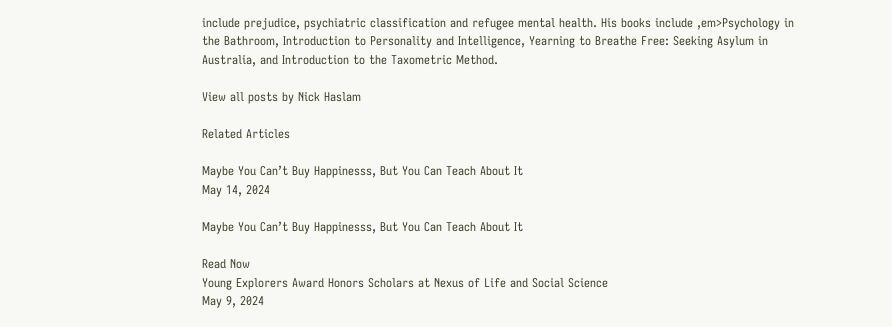include prejudice, psychiatric classification and refugee mental health. His books include ,em>Psychology in the Bathroom, Introduction to Personality and Intelligence, Yearning to Breathe Free: Seeking Asylum in Australia, and Introduction to the Taxometric Method.

View all posts by Nick Haslam

Related Articles

Maybe You Can’t Buy Happinesss, But You Can Teach About It
May 14, 2024

Maybe You Can’t Buy Happinesss, But You Can Teach About It

Read Now
Young Explorers Award Honors Scholars at Nexus of Life and Social Science
May 9, 2024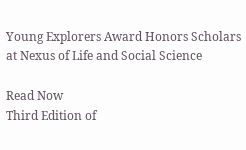Young Explorers Award Honors Scholars at Nexus of Life and Social Science

Read Now
Third Edition of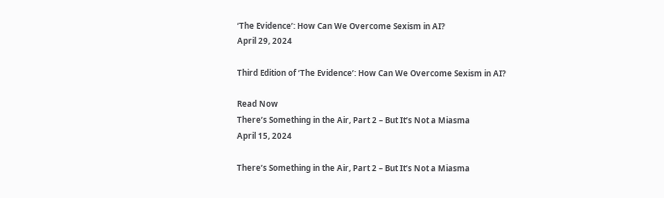‘The Evidence’: How Can We Overcome Sexism in AI?
April 29, 2024

Third Edition of ‘The Evidence’: How Can We Overcome Sexism in AI?

Read Now
There’s Something in the Air, Part 2 – But It’s Not a Miasma
April 15, 2024

There’s Something in the Air, Part 2 – But It’s Not a Miasma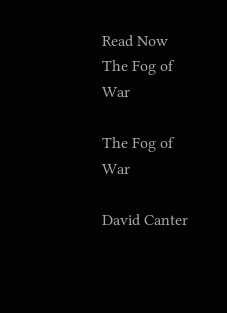Read Now
The Fog of War

The Fog of War

David Canter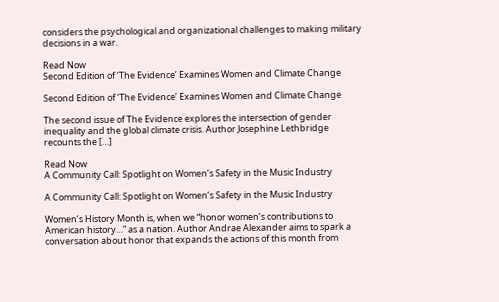considers the psychological and organizational challenges to making military decisions in a war.

Read Now
Second Edition of ‘The Evidence’ Examines Women and Climate Change

Second Edition of ‘The Evidence’ Examines Women and Climate Change

The second issue of The Evidence explores the intersection of gender inequality and the global climate crisis. Author Josephine Lethbridge recounts the […]

Read Now
A Community Call: Spotlight on Women’s Safety in the Music Industry

A Community Call: Spotlight on Women’s Safety in the Music Industry

Women’s History Month is, when we “honor women’s contributions to American history…” as a nation. Author Andrae Alexander aims to spark a conversation about honor that expands the actions of this month from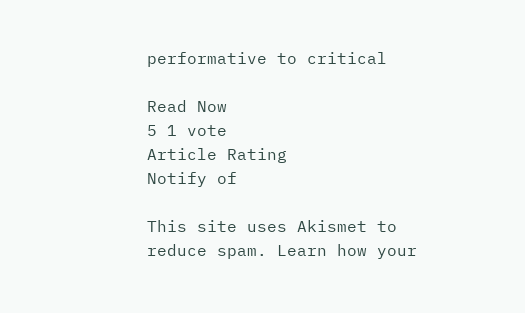performative to critical

Read Now
5 1 vote
Article Rating
Notify of

This site uses Akismet to reduce spam. Learn how your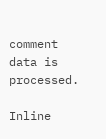comment data is processed.

Inline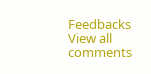Feedbacks
View all comments